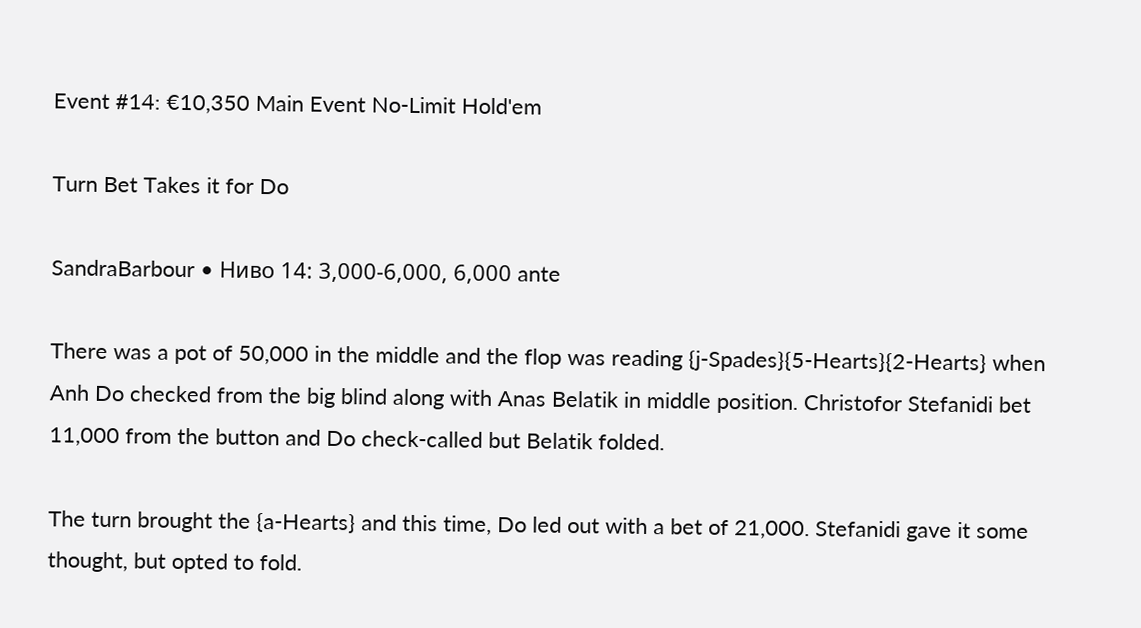Event #14: €10,350 Main Event No-Limit Hold'em

Turn Bet Takes it for Do

SandraBarbour • Ниво 14: 3,000-6,000, 6,000 ante

There was a pot of 50,000 in the middle and the flop was reading {j-Spades}{5-Hearts}{2-Hearts} when Anh Do checked from the big blind along with Anas Belatik in middle position. Christofor Stefanidi bet 11,000 from the button and Do check-called but Belatik folded.

The turn brought the {a-Hearts} and this time, Do led out with a bet of 21,000. Stefanidi gave it some thought, but opted to fold.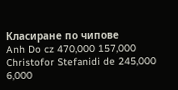Класиране по чипове
Anh Do cz 470,000 157,000
Christofor Stefanidi de 245,000 6,000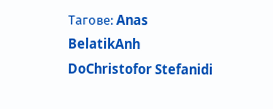Тагове: Anas BelatikAnh DoChristofor Stefanidi